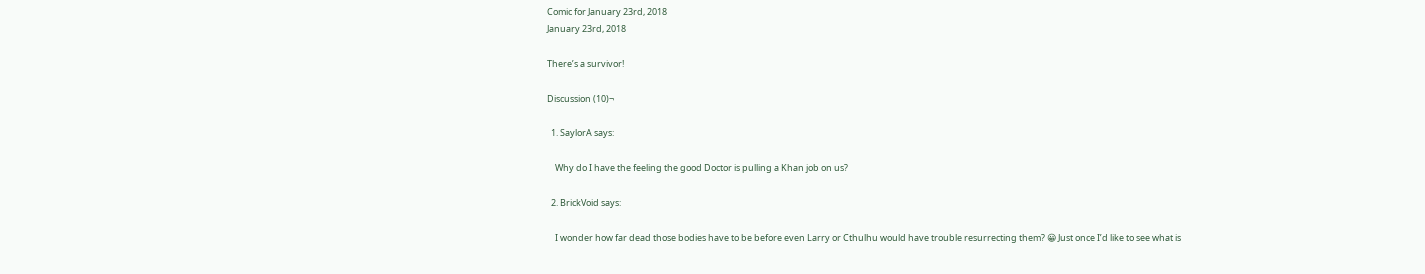Comic for January 23rd, 2018
January 23rd, 2018

There’s a survivor!

Discussion (10)¬

  1. SaylorA says:

    Why do I have the feeling the good Doctor is pulling a Khan job on us?

  2. BrickVoid says:

    I wonder how far dead those bodies have to be before even Larry or Cthulhu would have trouble resurrecting them? 😀 Just once I’d like to see what is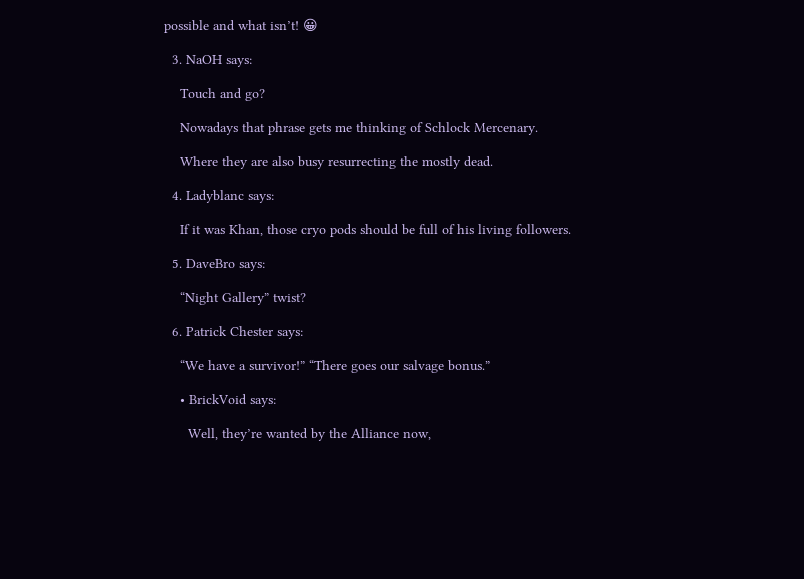possible and what isn’t! 😀

  3. NaOH says:

    Touch and go?

    Nowadays that phrase gets me thinking of Schlock Mercenary.

    Where they are also busy resurrecting the mostly dead.

  4. Ladyblanc says:

    If it was Khan, those cryo pods should be full of his living followers.

  5. DaveBro says:

    “Night Gallery” twist?

  6. Patrick Chester says:

    “We have a survivor!” “There goes our salvage bonus.”

    • BrickVoid says:

      Well, they’re wanted by the Alliance now,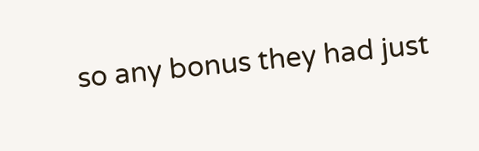so any bonus they had just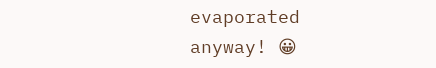evaporated anyway! 😀